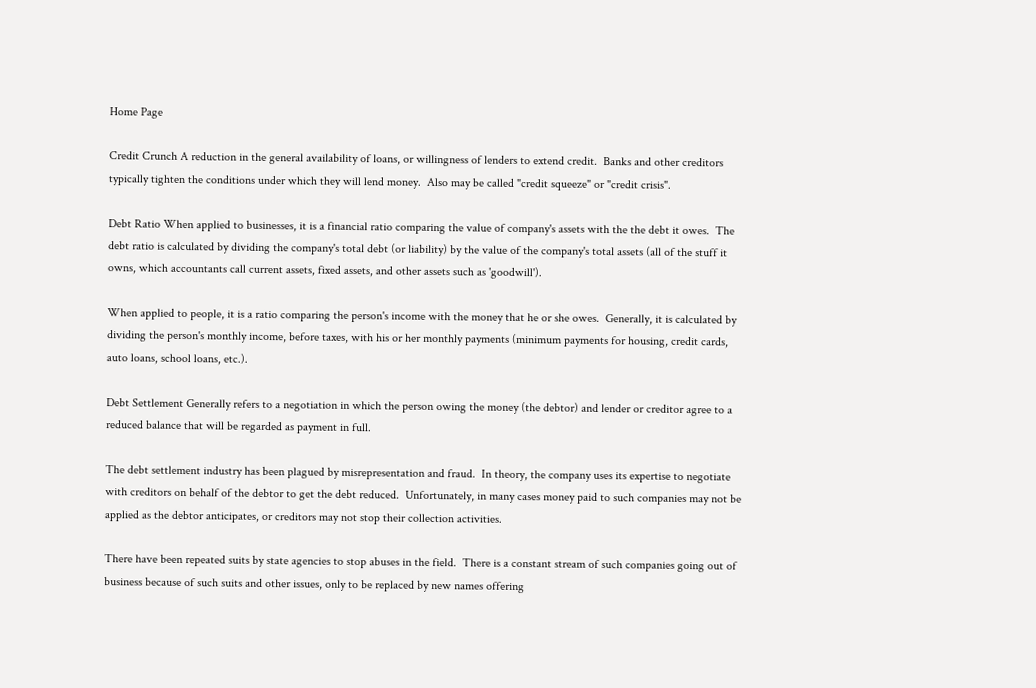Home Page

Credit Crunch A reduction in the general availability of loans, or willingness of lenders to extend credit.  Banks and other creditors typically tighten the conditions under which they will lend money.  Also may be called "credit squeeze" or "credit crisis".

Debt Ratio When applied to businesses, it is a financial ratio comparing the value of company's assets with the the debt it owes.  The debt ratio is calculated by dividing the company's total debt (or liability) by the value of the company's total assets (all of the stuff it owns, which accountants call current assets, fixed assets, and other assets such as 'goodwill').

When applied to people, it is a ratio comparing the person's income with the money that he or she owes.  Generally, it is calculated by dividing the person's monthly income, before taxes, with his or her monthly payments (minimum payments for housing, credit cards, auto loans, school loans, etc.).

Debt Settlement Generally refers to a negotiation in which the person owing the money (the debtor) and lender or creditor agree to a reduced balance that will be regarded as payment in full.

The debt settlement industry has been plagued by misrepresentation and fraud.  In theory, the company uses its expertise to negotiate with creditors on behalf of the debtor to get the debt reduced.  Unfortunately, in many cases money paid to such companies may not be applied as the debtor anticipates, or creditors may not stop their collection activities.

There have been repeated suits by state agencies to stop abuses in the field.  There is a constant stream of such companies going out of business because of such suits and other issues, only to be replaced by new names offering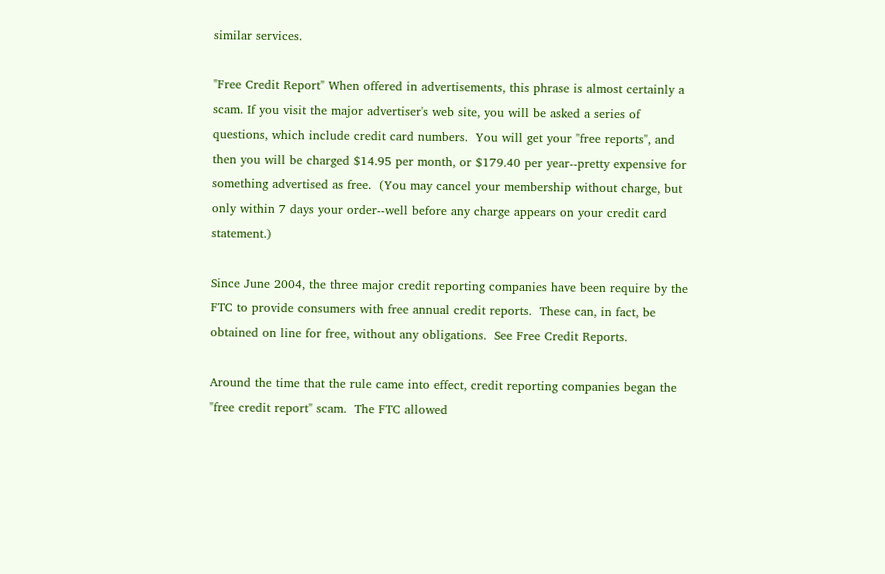similar services.

"Free Credit Report" When offered in advertisements, this phrase is almost certainly a scam. If you visit the major advertiser's web site, you will be asked a series of questions, which include credit card numbers.  You will get your "free reports", and then you will be charged $14.95 per month, or $179.40 per year--pretty expensive for something advertised as free.  (You may cancel your membership without charge, but only within 7 days your order--well before any charge appears on your credit card statement.)

Since June 2004, the three major credit reporting companies have been require by the FTC to provide consumers with free annual credit reports.  These can, in fact, be obtained on line for free, without any obligations.  See Free Credit Reports.

Around the time that the rule came into effect, credit reporting companies began the "free credit report" scam.  The FTC allowed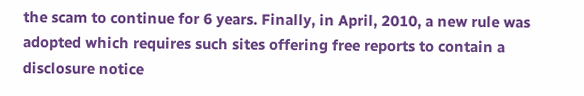the scam to continue for 6 years. Finally, in April, 2010, a new rule was adopted which requires such sites offering free reports to contain a disclosure notice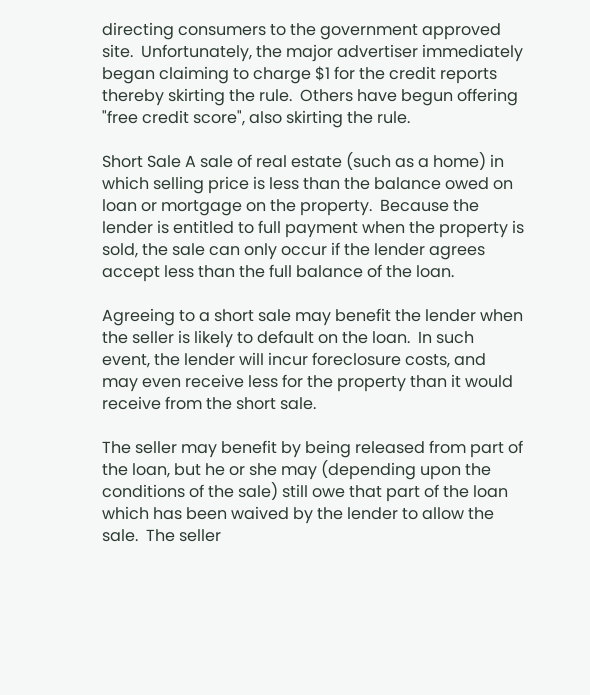directing consumers to the government approved site.  Unfortunately, the major advertiser immediately began claiming to charge $1 for the credit reports thereby skirting the rule.  Others have begun offering "free credit score", also skirting the rule.

Short Sale A sale of real estate (such as a home) in which selling price is less than the balance owed on loan or mortgage on the property.  Because the lender is entitled to full payment when the property is sold, the sale can only occur if the lender agrees accept less than the full balance of the loan.

Agreeing to a short sale may benefit the lender when the seller is likely to default on the loan.  In such event, the lender will incur foreclosure costs, and may even receive less for the property than it would receive from the short sale.

The seller may benefit by being released from part of the loan, but he or she may (depending upon the conditions of the sale) still owe that part of the loan which has been waived by the lender to allow the sale.  The seller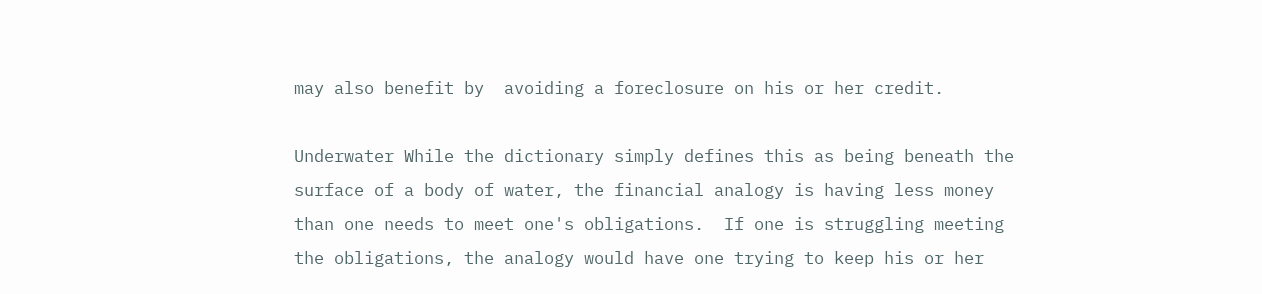may also benefit by  avoiding a foreclosure on his or her credit.

Underwater While the dictionary simply defines this as being beneath the surface of a body of water, the financial analogy is having less money than one needs to meet one's obligations.  If one is struggling meeting the obligations, the analogy would have one trying to keep his or her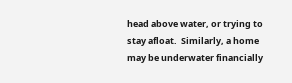head above water, or trying to stay afloat.  Similarly, a home may be underwater financially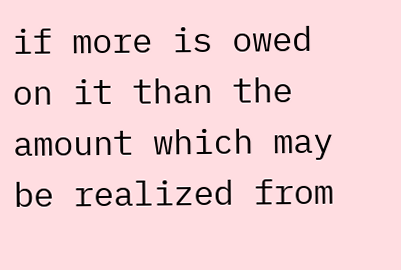if more is owed on it than the amount which may be realized from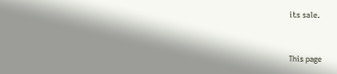its sale.


This page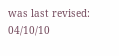was last revised: 04/10/10